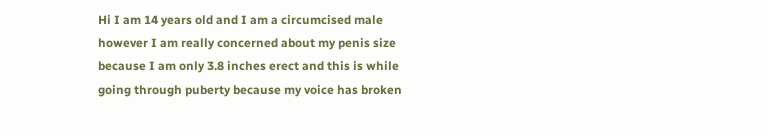Hi I am 14 years old and I am a circumcised male however I am really concerned about my penis size because I am only 3.8 inches erect and this is while going through puberty because my voice has broken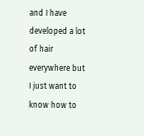and I have developed a lot of hair everywhere but I just want to know how to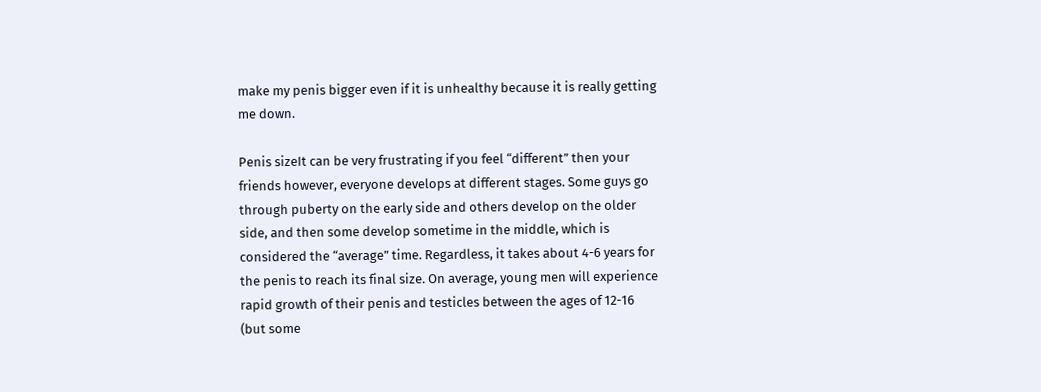make my penis bigger even if it is unhealthy because it is really getting me down.

Penis sizeIt can be very frustrating if you feel “different” then your friends however, everyone develops at different stages. Some guys go through puberty on the early side and others develop on the older side, and then some develop sometime in the middle, which is considered the “average” time. Regardless, it takes about 4-6 years for the penis to reach its final size. On average, young men will experience rapid growth of their penis and testicles between the ages of 12-16 (but some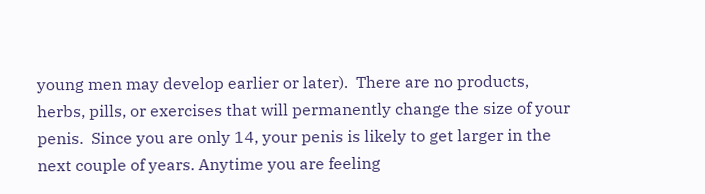young men may develop earlier or later).  There are no products, herbs, pills, or exercises that will permanently change the size of your penis.  Since you are only 14, your penis is likely to get larger in the next couple of years. Anytime you are feeling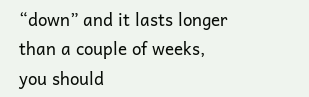“down” and it lasts longer than a couple of weeks, you should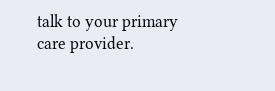talk to your primary care provider.